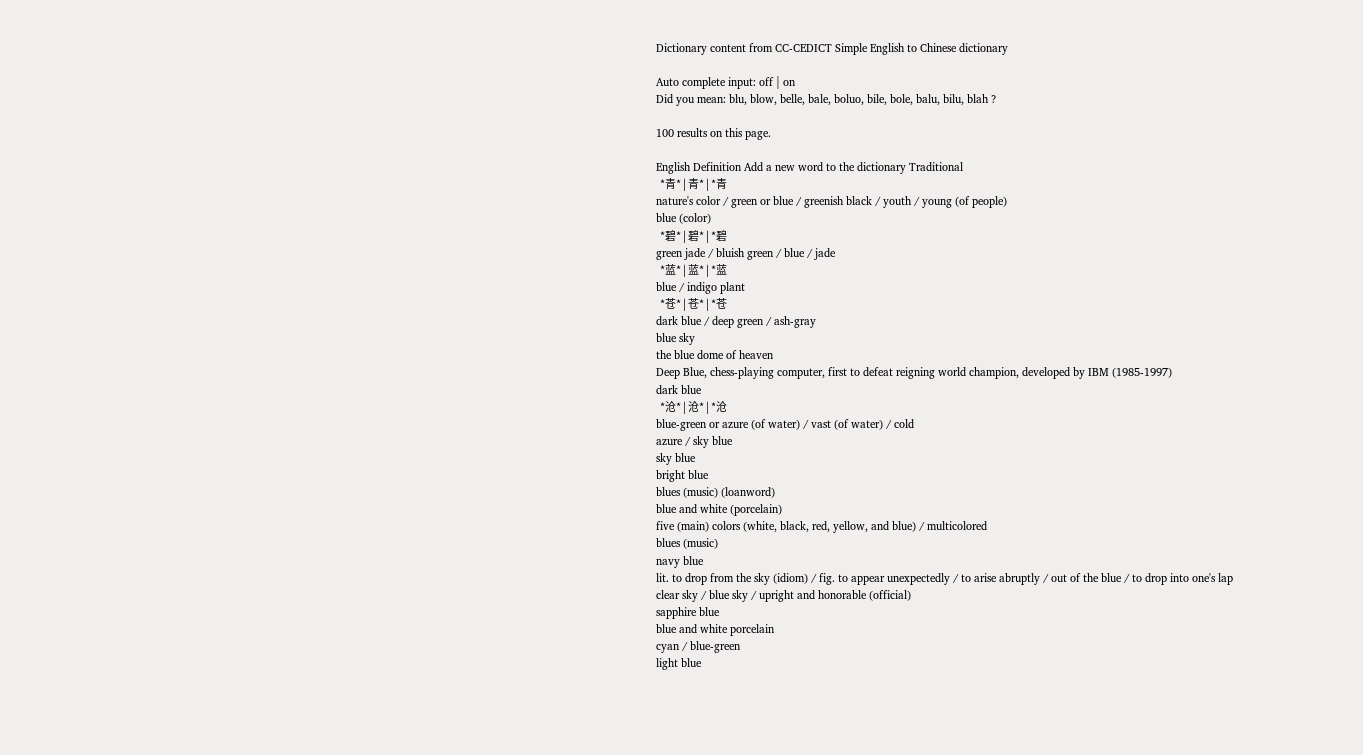Dictionary content from CC-CEDICT Simple English to Chinese dictionary

Auto complete input: off | on
Did you mean: blu, blow, belle, bale, boluo, bile, bole, balu, bilu, blah ?

100 results on this page.

English Definition Add a new word to the dictionary Traditional
  *青* | 青* | *青
nature's color / green or blue / greenish black / youth / young (of people)
blue (color)
  *碧* | 碧* | *碧
green jade / bluish green / blue / jade
  *蓝* | 蓝* | *蓝
blue / indigo plant
  *苍* | 苍* | *苍
dark blue / deep green / ash-gray
blue sky
the blue dome of heaven
Deep Blue, chess-playing computer, first to defeat reigning world champion, developed by IBM (1985-1997)
dark blue
  *沧* | 沧* | *沧
blue-green or azure (of water) / vast (of water) / cold
azure / sky blue
sky blue
bright blue
blues (music) (loanword)
blue and white (porcelain)
five (main) colors (white, black, red, yellow, and blue) / multicolored
blues (music)
navy blue
lit. to drop from the sky (idiom) / fig. to appear unexpectedly / to arise abruptly / out of the blue / to drop into one's lap
clear sky / blue sky / upright and honorable (official)
sapphire blue
blue and white porcelain
cyan / blue-green
light blue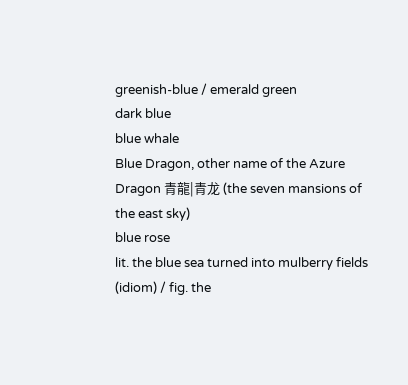greenish-blue / emerald green
dark blue
blue whale
Blue Dragon, other name of the Azure Dragon 青龍|青龙 (the seven mansions of the east sky)
blue rose
lit. the blue sea turned into mulberry fields (idiom) / fig. the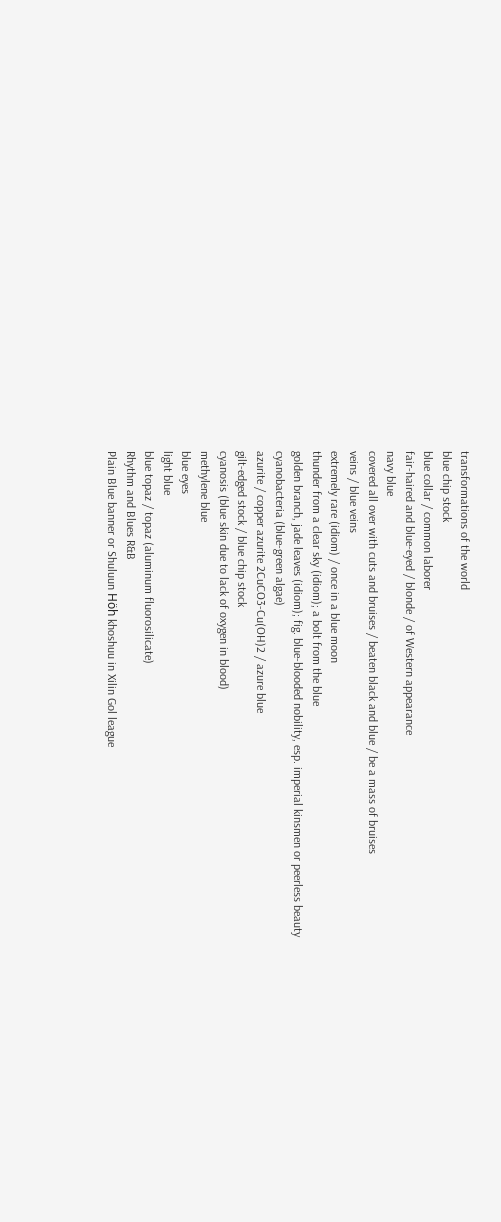transformations of the world
blue chip stock
blue collar / common laborer
fair-haired and blue-eyed / blonde / of Western appearance
navy blue
covered all over with cuts and bruises / beaten black and blue / be a mass of bruises
veins / blue veins
extremely rare (idiom) / once in a blue moon
thunder from a clear sky (idiom); a bolt from the blue
golden branch, jade leaves (idiom); fig. blue-blooded nobility, esp. imperial kinsmen or peerless beauty
cyanobacteria (blue-green algae)
azurite / copper azurite 2CuCO3-Cu(OH)2 / azure blue
gilt-edged stock / blue chip stock
cyanosis (blue skin due to lack of oxygen in blood)
methylene blue
blue eyes
light blue
blue topaz / topaz (aluminum fluorosilicate)
Rhythm and Blues R&B
Plain Blue banner or Shuluun Höh khoshuu in Xilin Gol league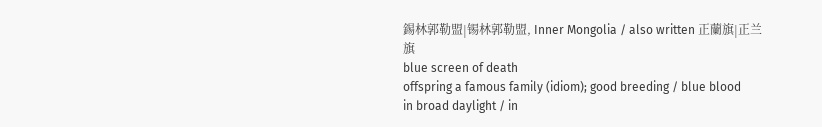錫林郭勒盟|锡林郭勒盟, Inner Mongolia / also written 正蘭旗|正兰旗
blue screen of death
offspring a famous family (idiom); good breeding / blue blood
in broad daylight / in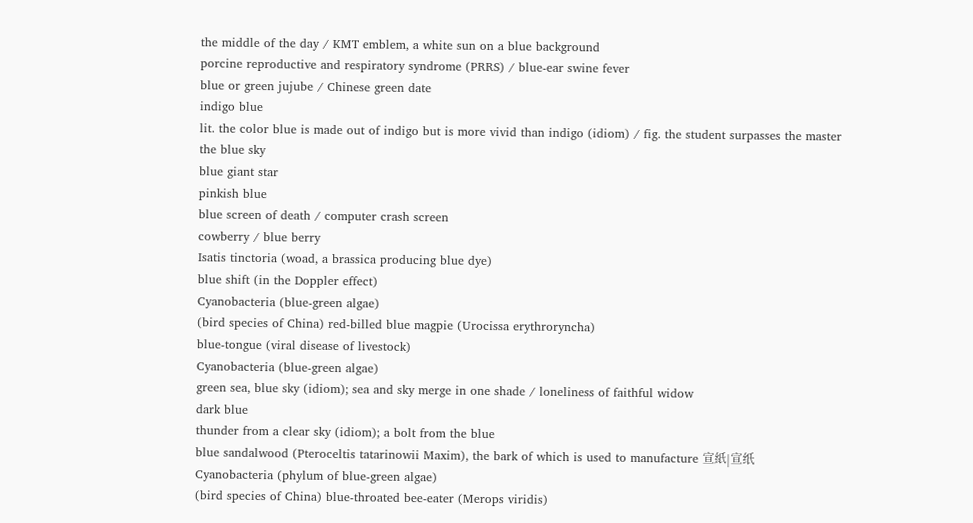the middle of the day / KMT emblem, a white sun on a blue background
porcine reproductive and respiratory syndrome (PRRS) / blue-ear swine fever
blue or green jujube / Chinese green date
indigo blue
lit. the color blue is made out of indigo but is more vivid than indigo (idiom) / fig. the student surpasses the master
the blue sky
blue giant star
pinkish blue
blue screen of death / computer crash screen
cowberry / blue berry
Isatis tinctoria (woad, a brassica producing blue dye)
blue shift (in the Doppler effect)
Cyanobacteria (blue-green algae)
(bird species of China) red-billed blue magpie (Urocissa erythroryncha)
blue-tongue (viral disease of livestock)
Cyanobacteria (blue-green algae)
green sea, blue sky (idiom); sea and sky merge in one shade / loneliness of faithful widow
dark blue
thunder from a clear sky (idiom); a bolt from the blue
blue sandalwood (Pteroceltis tatarinowii Maxim), the bark of which is used to manufacture 宣紙|宣纸
Cyanobacteria (phylum of blue-green algae)
(bird species of China) blue-throated bee-eater (Merops viridis)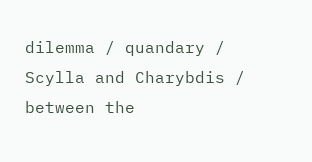dilemma / quandary / Scylla and Charybdis / between the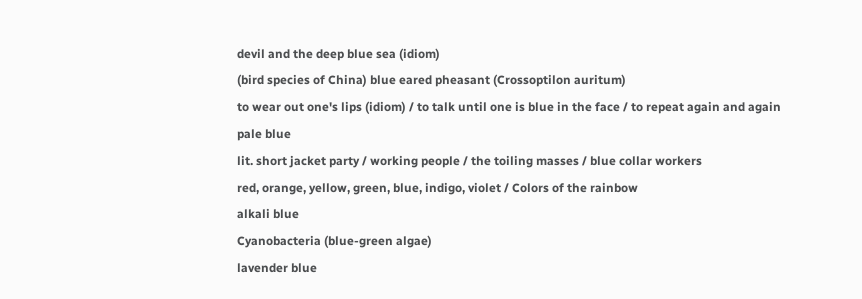devil and the deep blue sea (idiom)
(bird species of China) blue eared pheasant (Crossoptilon auritum)
to wear out one's lips (idiom) / to talk until one is blue in the face / to repeat again and again
pale blue
lit. short jacket party / working people / the toiling masses / blue collar workers
red, orange, yellow, green, blue, indigo, violet / Colors of the rainbow
alkali blue
Cyanobacteria (blue-green algae)
lavender blue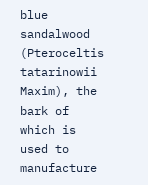blue sandalwood (Pteroceltis tatarinowii Maxim), the bark of which is used to manufacture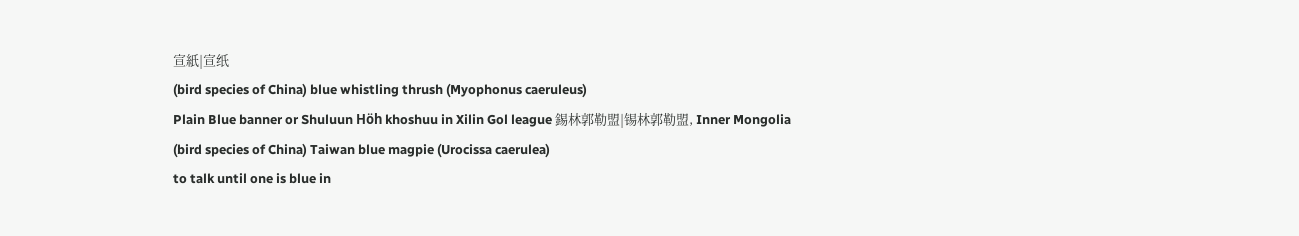宣紙|宣纸
(bird species of China) blue whistling thrush (Myophonus caeruleus)
Plain Blue banner or Shuluun Höh khoshuu in Xilin Gol league 錫林郭勒盟|锡林郭勒盟, Inner Mongolia
(bird species of China) Taiwan blue magpie (Urocissa caerulea)
to talk until one is blue in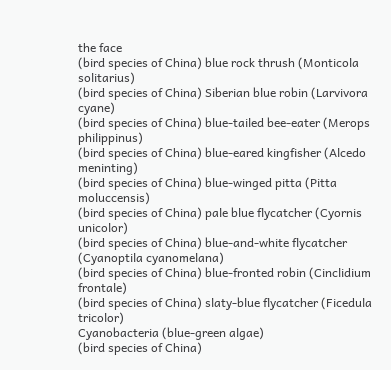the face
(bird species of China) blue rock thrush (Monticola solitarius)
(bird species of China) Siberian blue robin (Larvivora cyane)
(bird species of China) blue-tailed bee-eater (Merops philippinus)
(bird species of China) blue-eared kingfisher (Alcedo meninting)
(bird species of China) blue-winged pitta (Pitta moluccensis)
(bird species of China) pale blue flycatcher (Cyornis unicolor)
(bird species of China) blue-and-white flycatcher (Cyanoptila cyanomelana)
(bird species of China) blue-fronted robin (Cinclidium frontale)
(bird species of China) slaty-blue flycatcher (Ficedula tricolor)
Cyanobacteria (blue-green algae)
(bird species of China)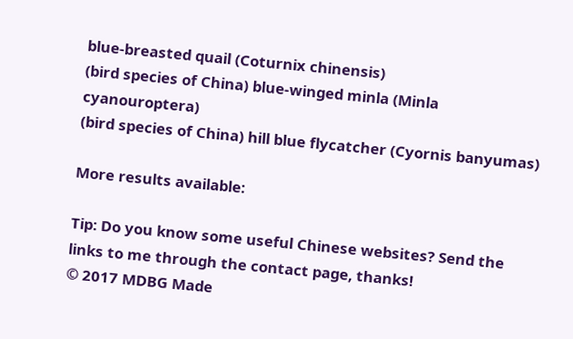blue-breasted quail (Coturnix chinensis)
(bird species of China) blue-winged minla (Minla cyanouroptera)
(bird species of China) hill blue flycatcher (Cyornis banyumas)

More results available:

Tip: Do you know some useful Chinese websites? Send the links to me through the contact page, thanks!
© 2017 MDBG Made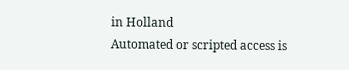in Holland
Automated or scripted access is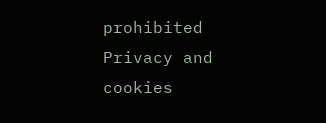prohibited
Privacy and cookies